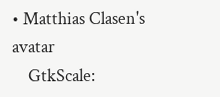• Matthias Clasen's avatar
    GtkScale: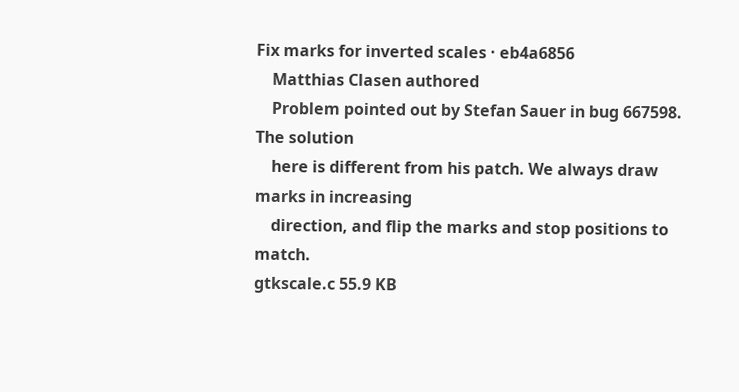Fix marks for inverted scales · eb4a6856
    Matthias Clasen authored
    Problem pointed out by Stefan Sauer in bug 667598. The solution
    here is different from his patch. We always draw marks in increasing
    direction, and flip the marks and stop positions to match.
gtkscale.c 55.9 KB